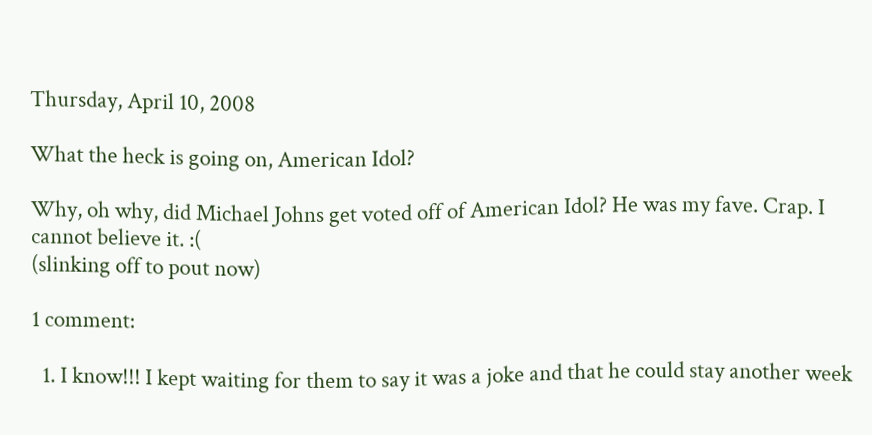Thursday, April 10, 2008

What the heck is going on, American Idol?

Why, oh why, did Michael Johns get voted off of American Idol? He was my fave. Crap. I cannot believe it. :(
(slinking off to pout now)

1 comment:

  1. I know!!! I kept waiting for them to say it was a joke and that he could stay another week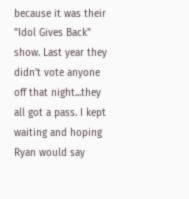because it was their "Idol Gives Back" show. Last year they didn't vote anyone off that night...they all got a pass. I kept waiting and hoping Ryan would say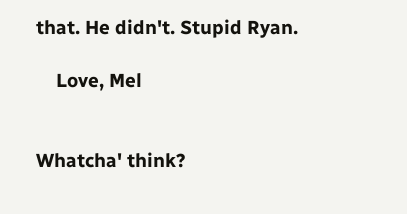that. He didn't. Stupid Ryan.

    Love, Mel


Whatcha' think?